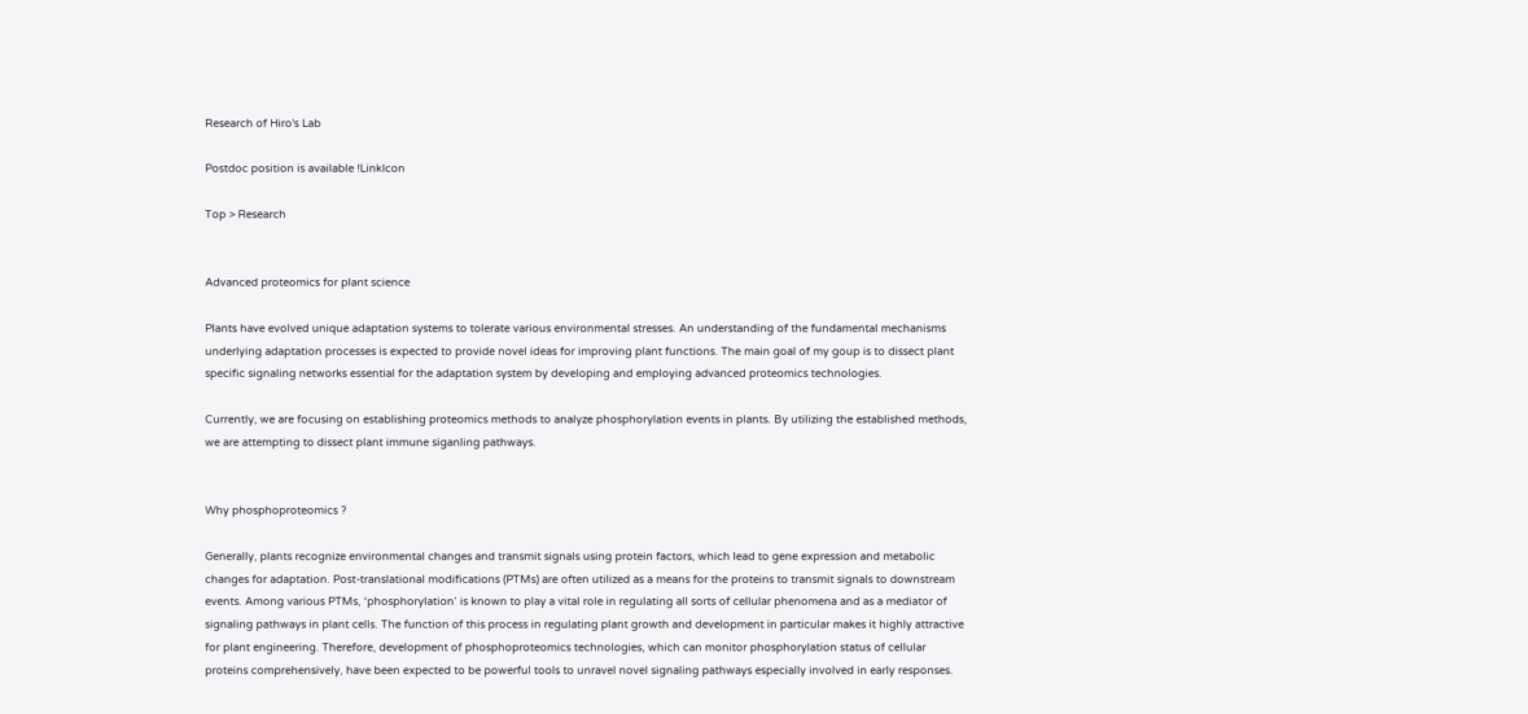Research of Hiro's Lab

Postdoc position is available !LinkIcon

Top > Research


Advanced proteomics for plant science

Plants have evolved unique adaptation systems to tolerate various environmental stresses. An understanding of the fundamental mechanisms underlying adaptation processes is expected to provide novel ideas for improving plant functions. The main goal of my goup is to dissect plant specific signaling networks essential for the adaptation system by developing and employing advanced proteomics technologies.

Currently, we are focusing on establishing proteomics methods to analyze phosphorylation events in plants. By utilizing the established methods, we are attempting to dissect plant immune siganling pathways.


Why phosphoproteomics ?

Generally, plants recognize environmental changes and transmit signals using protein factors, which lead to gene expression and metabolic changes for adaptation. Post-translational modifications (PTMs) are often utilized as a means for the proteins to transmit signals to downstream events. Among various PTMs, ‘phosphorylation’ is known to play a vital role in regulating all sorts of cellular phenomena and as a mediator of signaling pathways in plant cells. The function of this process in regulating plant growth and development in particular makes it highly attractive for plant engineering. Therefore, development of phosphoproteomics technologies, which can monitor phosphorylation status of cellular proteins comprehensively, have been expected to be powerful tools to unravel novel signaling pathways especially involved in early responses.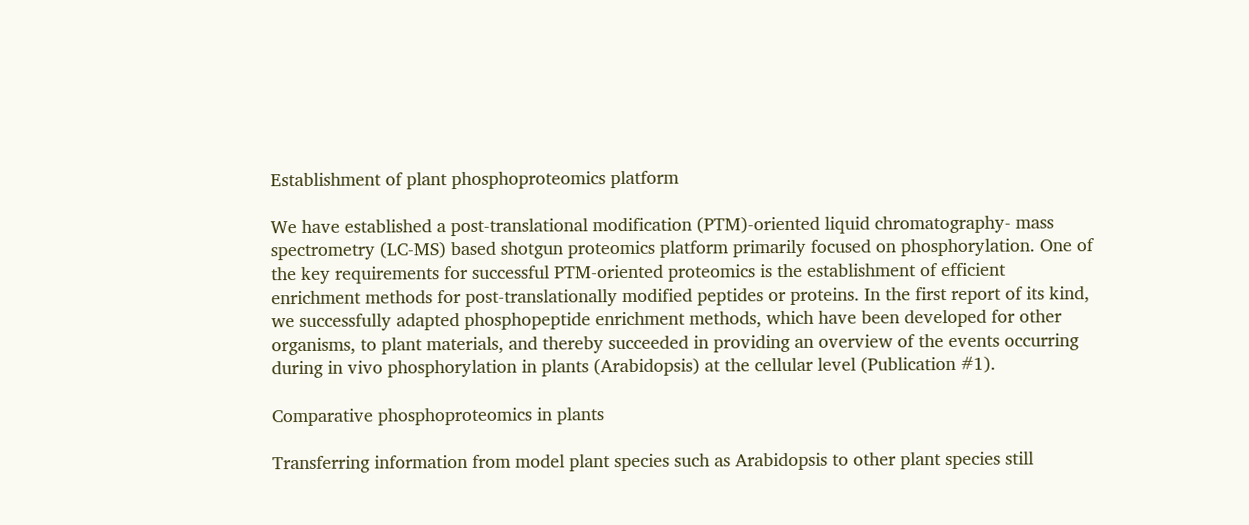Establishment of plant phosphoproteomics platform

We have established a post-translational modification (PTM)-oriented liquid chromatography- mass spectrometry (LC-MS) based shotgun proteomics platform primarily focused on phosphorylation. One of the key requirements for successful PTM-oriented proteomics is the establishment of efficient enrichment methods for post-translationally modified peptides or proteins. In the first report of its kind, we successfully adapted phosphopeptide enrichment methods, which have been developed for other organisms, to plant materials, and thereby succeeded in providing an overview of the events occurring during in vivo phosphorylation in plants (Arabidopsis) at the cellular level (Publication #1).

Comparative phosphoproteomics in plants

Transferring information from model plant species such as Arabidopsis to other plant species still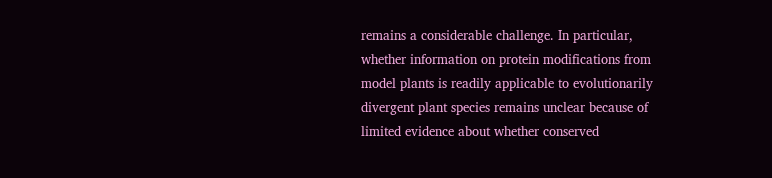remains a considerable challenge. In particular, whether information on protein modifications from model plants is readily applicable to evolutionarily divergent plant species remains unclear because of limited evidence about whether conserved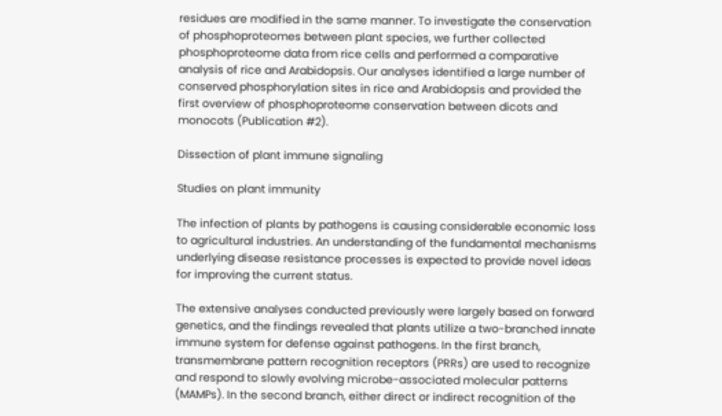residues are modified in the same manner. To investigate the conservation of phosphoproteomes between plant species, we further collected phosphoproteome data from rice cells and performed a comparative analysis of rice and Arabidopsis. Our analyses identified a large number of conserved phosphorylation sites in rice and Arabidopsis and provided the first overview of phosphoproteome conservation between dicots and monocots (Publication #2).

Dissection of plant immune signaling

Studies on plant immunity

The infection of plants by pathogens is causing considerable economic loss to agricultural industries. An understanding of the fundamental mechanisms underlying disease resistance processes is expected to provide novel ideas for improving the current status.

The extensive analyses conducted previously were largely based on forward genetics, and the findings revealed that plants utilize a two-branched innate immune system for defense against pathogens. In the first branch, transmembrane pattern recognition receptors (PRRs) are used to recognize and respond to slowly evolving microbe-associated molecular patterns (MAMPs). In the second branch, either direct or indirect recognition of the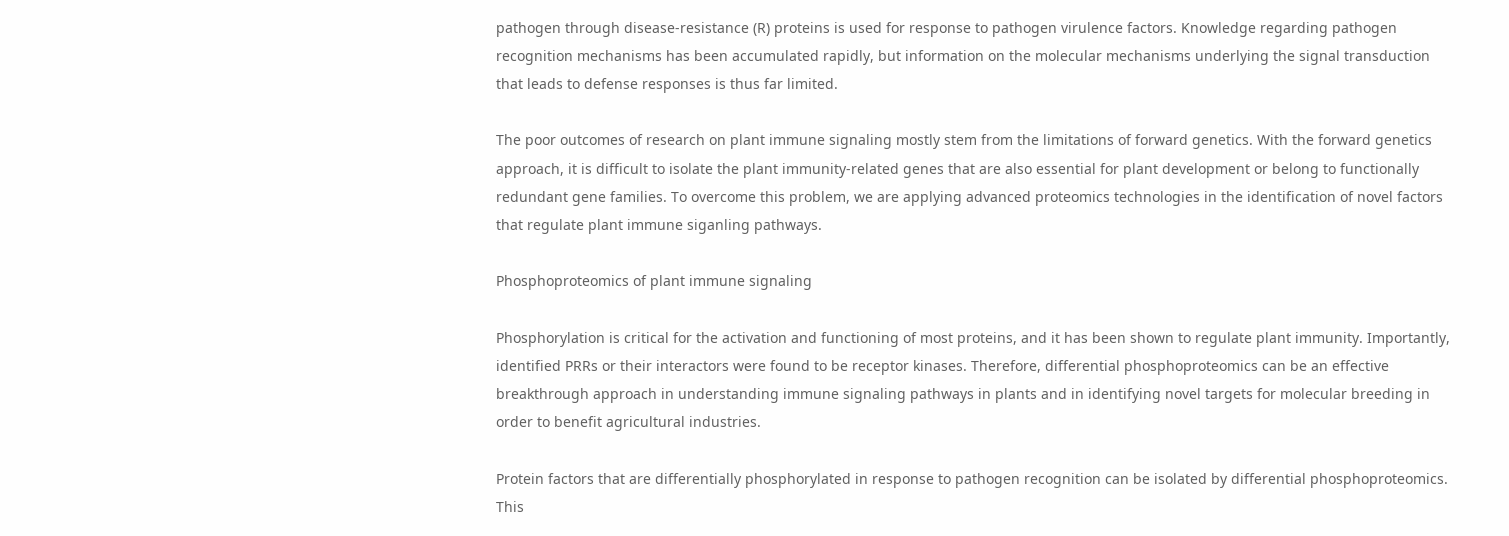pathogen through disease-resistance (R) proteins is used for response to pathogen virulence factors. Knowledge regarding pathogen recognition mechanisms has been accumulated rapidly, but information on the molecular mechanisms underlying the signal transduction that leads to defense responses is thus far limited.

The poor outcomes of research on plant immune signaling mostly stem from the limitations of forward genetics. With the forward genetics approach, it is difficult to isolate the plant immunity-related genes that are also essential for plant development or belong to functionally redundant gene families. To overcome this problem, we are applying advanced proteomics technologies in the identification of novel factors that regulate plant immune siganling pathways.

Phosphoproteomics of plant immune signaling

Phosphorylation is critical for the activation and functioning of most proteins, and it has been shown to regulate plant immunity. Importantly, identified PRRs or their interactors were found to be receptor kinases. Therefore, differential phosphoproteomics can be an effective breakthrough approach in understanding immune signaling pathways in plants and in identifying novel targets for molecular breeding in order to benefit agricultural industries.

Protein factors that are differentially phosphorylated in response to pathogen recognition can be isolated by differential phosphoproteomics. This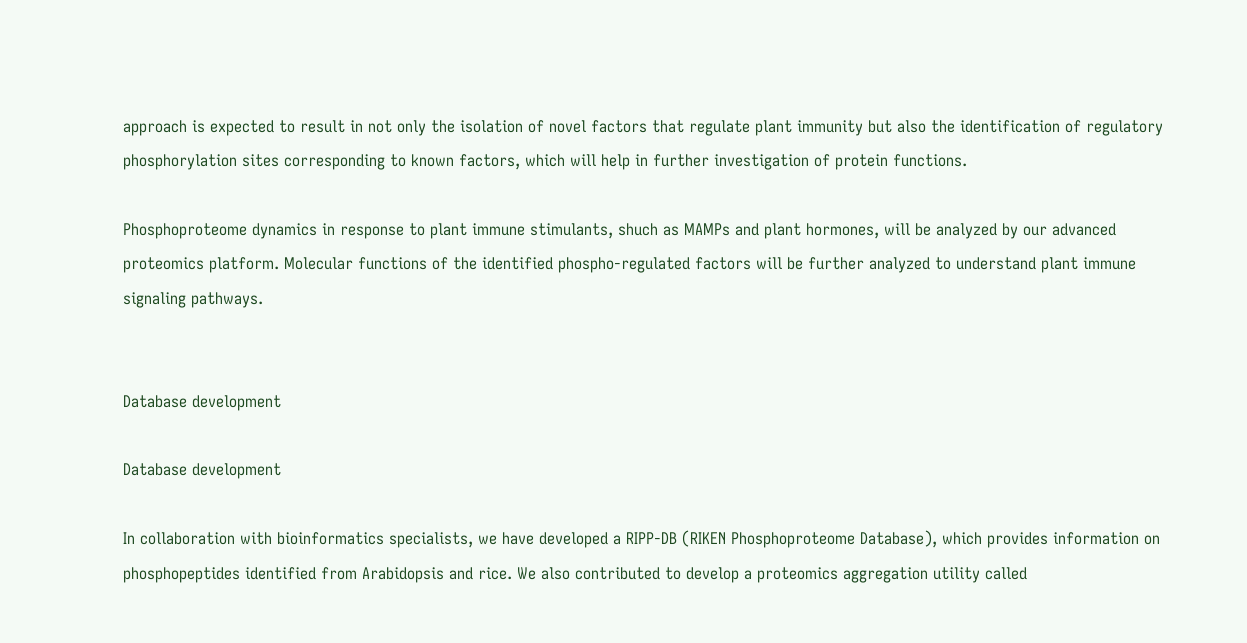approach is expected to result in not only the isolation of novel factors that regulate plant immunity but also the identification of regulatory phosphorylation sites corresponding to known factors, which will help in further investigation of protein functions.

Phosphoproteome dynamics in response to plant immune stimulants, shuch as MAMPs and plant hormones, will be analyzed by our advanced proteomics platform. Molecular functions of the identified phospho-regulated factors will be further analyzed to understand plant immune signaling pathways.


Database development

Database development

In collaboration with bioinformatics specialists, we have developed a RIPP-DB (RIKEN Phosphoproteome Database), which provides information on phosphopeptides identified from Arabidopsis and rice. We also contributed to develop a proteomics aggregation utility called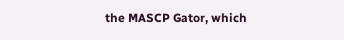the MASCP Gator, which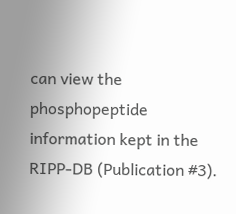can view the phosphopeptide information kept in the RIPP-DB (Publication #3).